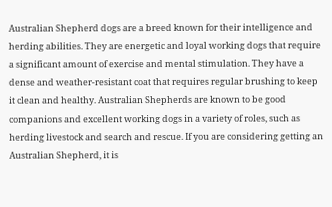Australian Shepherd dogs are a breed known for their intelligence and herding abilities. They are energetic and loyal working dogs that require a significant amount of exercise and mental stimulation. They have a dense and weather-resistant coat that requires regular brushing to keep it clean and healthy. Australian Shepherds are known to be good companions and excellent working dogs in a variety of roles, such as herding livestock and search and rescue. If you are considering getting an Australian Shepherd, it is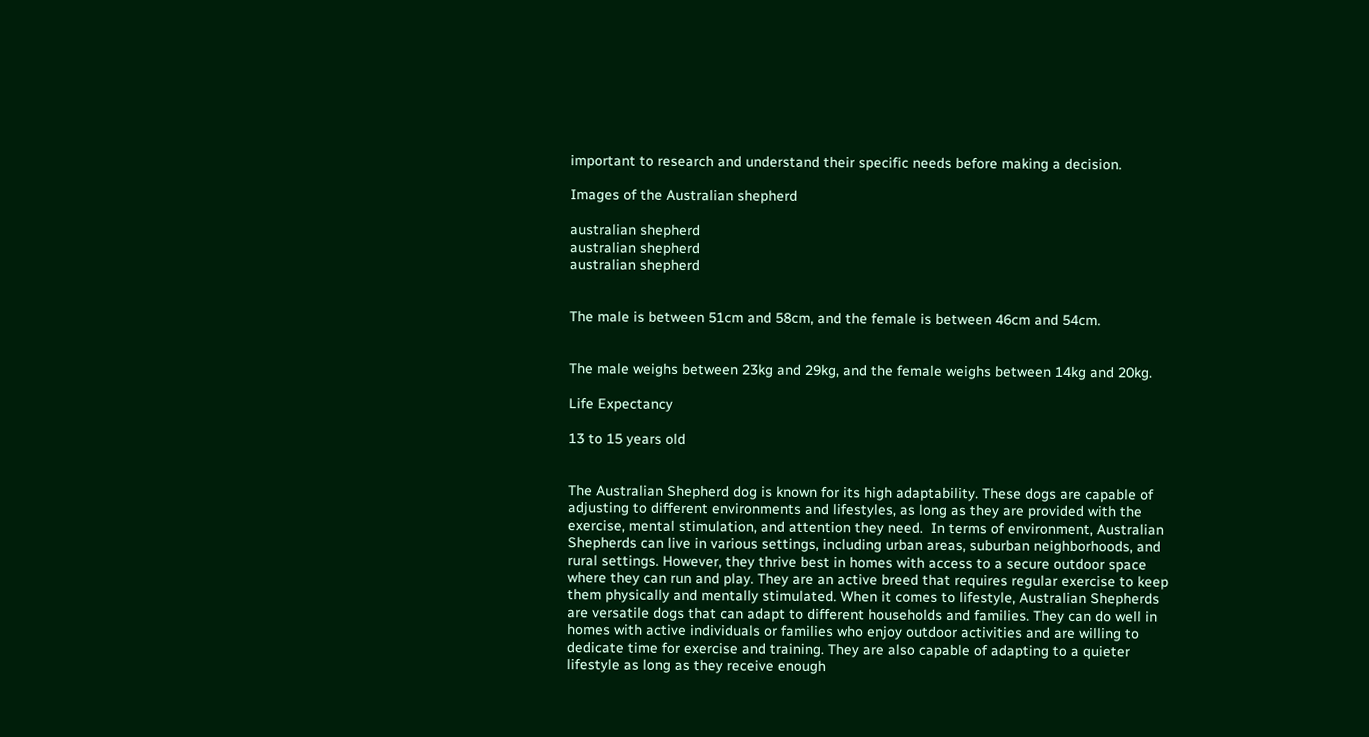important to research and understand their specific needs before making a decision.

Images of the Australian shepherd

australian shepherd
australian shepherd
australian shepherd


The male is between 51cm and 58cm, and the female is between 46cm and 54cm.


The male weighs between 23kg and 29kg, and the female weighs between 14kg and 20kg.

Life Expectancy

13 to 15 years old


The Australian Shepherd dog is known for its high adaptability. These dogs are capable of adjusting to different environments and lifestyles, as long as they are provided with the exercise, mental stimulation, and attention they need.  In terms of environment, Australian Shepherds can live in various settings, including urban areas, suburban neighborhoods, and rural settings. However, they thrive best in homes with access to a secure outdoor space where they can run and play. They are an active breed that requires regular exercise to keep them physically and mentally stimulated. When it comes to lifestyle, Australian Shepherds are versatile dogs that can adapt to different households and families. They can do well in homes with active individuals or families who enjoy outdoor activities and are willing to dedicate time for exercise and training. They are also capable of adapting to a quieter lifestyle as long as they receive enough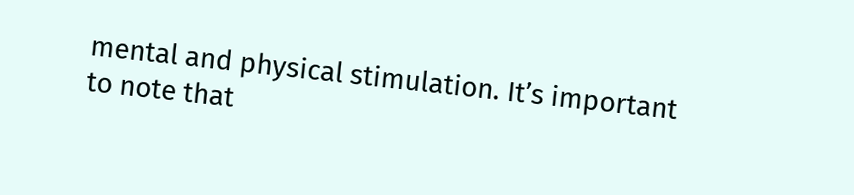mental and physical stimulation. It’s important to note that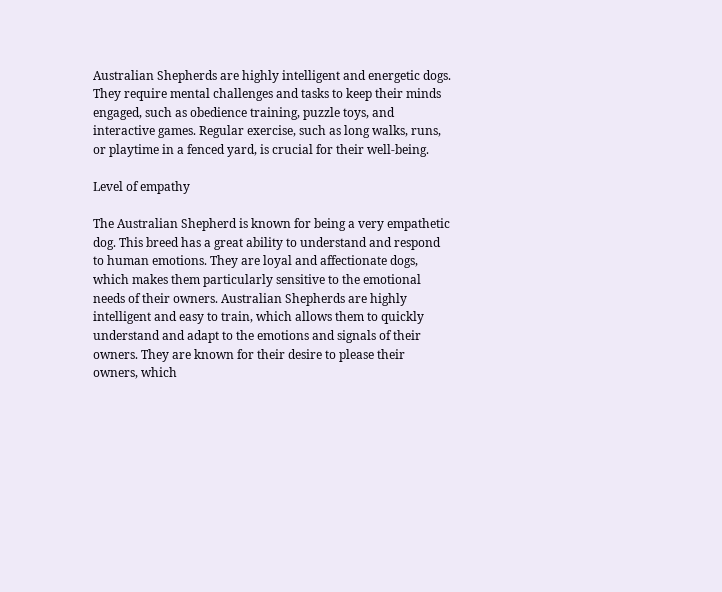Australian Shepherds are highly intelligent and energetic dogs. They require mental challenges and tasks to keep their minds engaged, such as obedience training, puzzle toys, and interactive games. Regular exercise, such as long walks, runs, or playtime in a fenced yard, is crucial for their well-being.

Level of empathy

The Australian Shepherd is known for being a very empathetic dog. This breed has a great ability to understand and respond to human emotions. They are loyal and affectionate dogs, which makes them particularly sensitive to the emotional needs of their owners. Australian Shepherds are highly intelligent and easy to train, which allows them to quickly understand and adapt to the emotions and signals of their owners. They are known for their desire to please their owners, which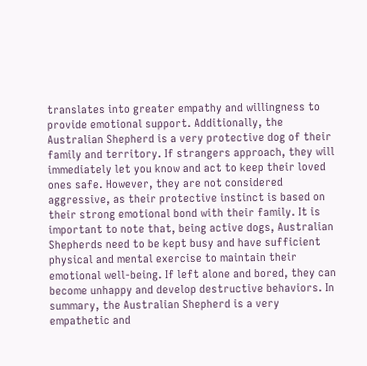translates into greater empathy and willingness to provide emotional support. Additionally, the Australian Shepherd is a very protective dog of their family and territory. If strangers approach, they will immediately let you know and act to keep their loved ones safe. However, they are not considered aggressive, as their protective instinct is based on their strong emotional bond with their family. It is important to note that, being active dogs, Australian Shepherds need to be kept busy and have sufficient physical and mental exercise to maintain their emotional well-being. If left alone and bored, they can become unhappy and develop destructive behaviors. In summary, the Australian Shepherd is a very empathetic and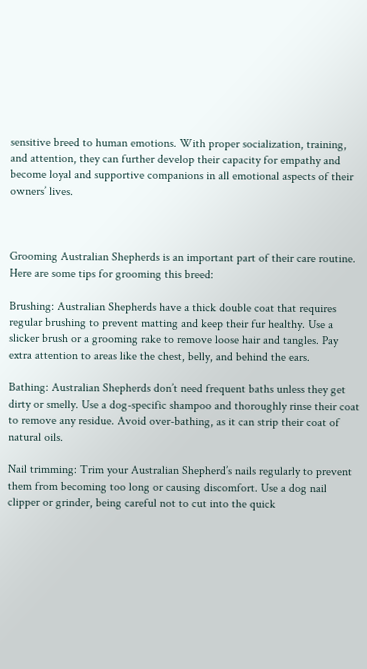sensitive breed to human emotions. With proper socialization, training, and attention, they can further develop their capacity for empathy and become loyal and supportive companions in all emotional aspects of their owners’ lives.



Grooming Australian Shepherds is an important part of their care routine. Here are some tips for grooming this breed:

Brushing: Australian Shepherds have a thick double coat that requires regular brushing to prevent matting and keep their fur healthy. Use a slicker brush or a grooming rake to remove loose hair and tangles. Pay extra attention to areas like the chest, belly, and behind the ears.

Bathing: Australian Shepherds don’t need frequent baths unless they get dirty or smelly. Use a dog-specific shampoo and thoroughly rinse their coat to remove any residue. Avoid over-bathing, as it can strip their coat of natural oils.

Nail trimming: Trim your Australian Shepherd’s nails regularly to prevent them from becoming too long or causing discomfort. Use a dog nail clipper or grinder, being careful not to cut into the quick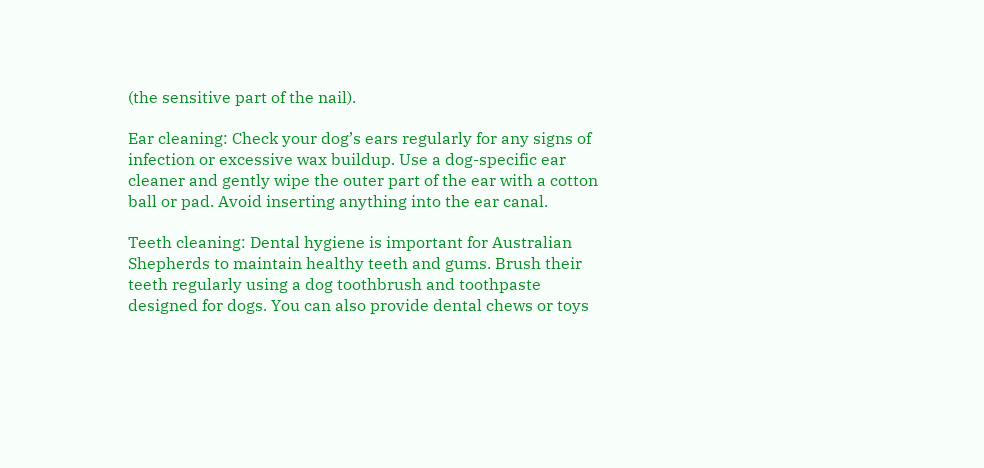(the sensitive part of the nail).

Ear cleaning: Check your dog’s ears regularly for any signs of infection or excessive wax buildup. Use a dog-specific ear cleaner and gently wipe the outer part of the ear with a cotton ball or pad. Avoid inserting anything into the ear canal.

Teeth cleaning: Dental hygiene is important for Australian Shepherds to maintain healthy teeth and gums. Brush their teeth regularly using a dog toothbrush and toothpaste designed for dogs. You can also provide dental chews or toys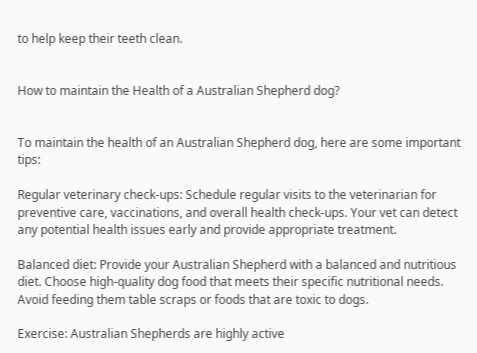to help keep their teeth clean.


How to maintain the Health of a Australian Shepherd dog?


To maintain the health of an Australian Shepherd dog, here are some important tips:

Regular veterinary check-ups: Schedule regular visits to the veterinarian for preventive care, vaccinations, and overall health check-ups. Your vet can detect any potential health issues early and provide appropriate treatment.

Balanced diet: Provide your Australian Shepherd with a balanced and nutritious diet. Choose high-quality dog food that meets their specific nutritional needs. Avoid feeding them table scraps or foods that are toxic to dogs.

Exercise: Australian Shepherds are highly active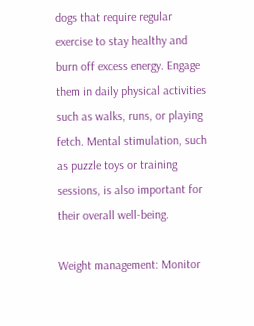dogs that require regular exercise to stay healthy and burn off excess energy. Engage them in daily physical activities such as walks, runs, or playing fetch. Mental stimulation, such as puzzle toys or training sessions, is also important for their overall well-being.

Weight management: Monitor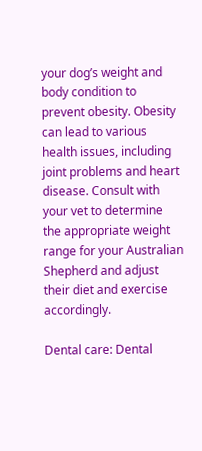your dog’s weight and body condition to prevent obesity. Obesity can lead to various health issues, including joint problems and heart disease. Consult with your vet to determine the appropriate weight range for your Australian Shepherd and adjust their diet and exercise accordingly.

Dental care: Dental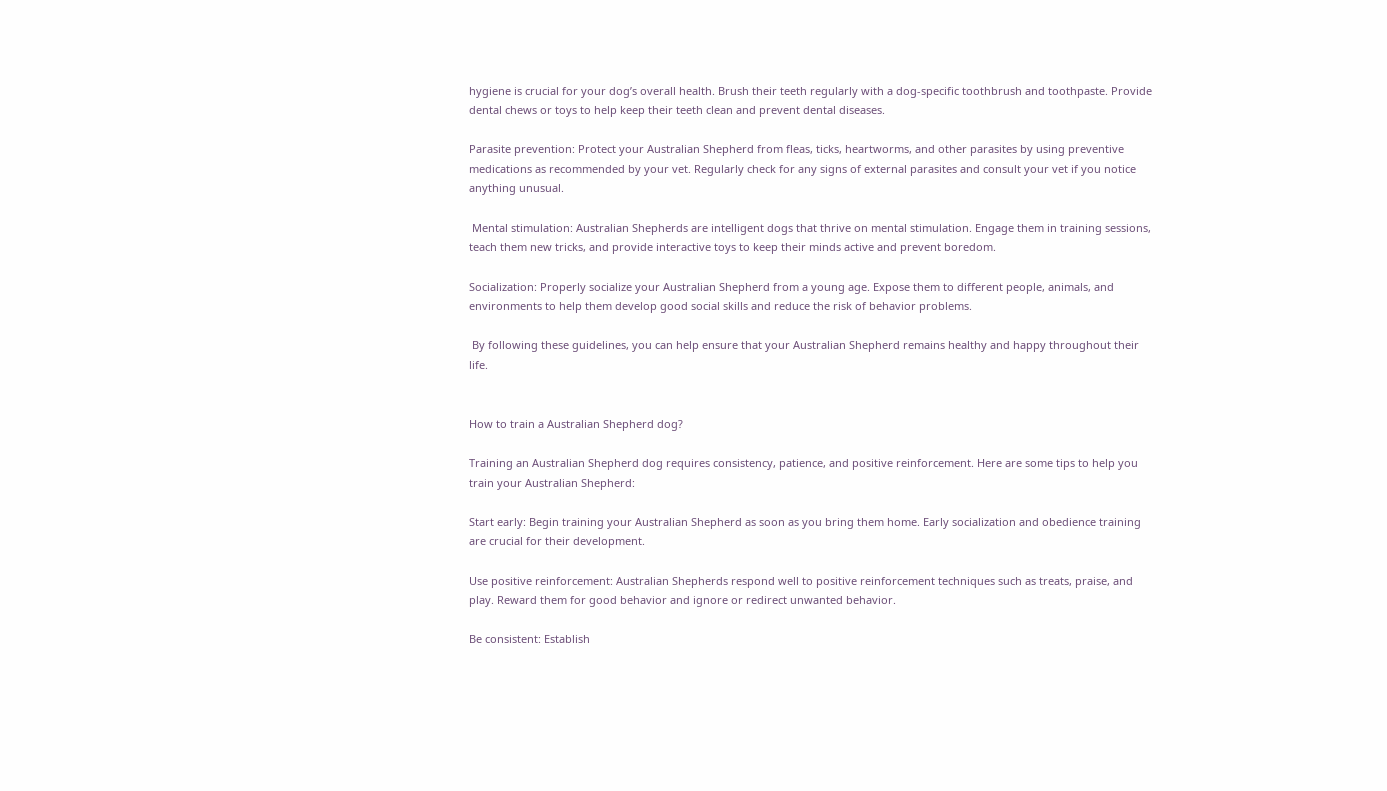hygiene is crucial for your dog’s overall health. Brush their teeth regularly with a dog-specific toothbrush and toothpaste. Provide dental chews or toys to help keep their teeth clean and prevent dental diseases.

Parasite prevention: Protect your Australian Shepherd from fleas, ticks, heartworms, and other parasites by using preventive medications as recommended by your vet. Regularly check for any signs of external parasites and consult your vet if you notice anything unusual.

 Mental stimulation: Australian Shepherds are intelligent dogs that thrive on mental stimulation. Engage them in training sessions, teach them new tricks, and provide interactive toys to keep their minds active and prevent boredom.

Socialization: Properly socialize your Australian Shepherd from a young age. Expose them to different people, animals, and environments to help them develop good social skills and reduce the risk of behavior problems.

 By following these guidelines, you can help ensure that your Australian Shepherd remains healthy and happy throughout their life.


How to train a Australian Shepherd dog?

Training an Australian Shepherd dog requires consistency, patience, and positive reinforcement. Here are some tips to help you train your Australian Shepherd:

Start early: Begin training your Australian Shepherd as soon as you bring them home. Early socialization and obedience training are crucial for their development.

Use positive reinforcement: Australian Shepherds respond well to positive reinforcement techniques such as treats, praise, and play. Reward them for good behavior and ignore or redirect unwanted behavior.

Be consistent: Establish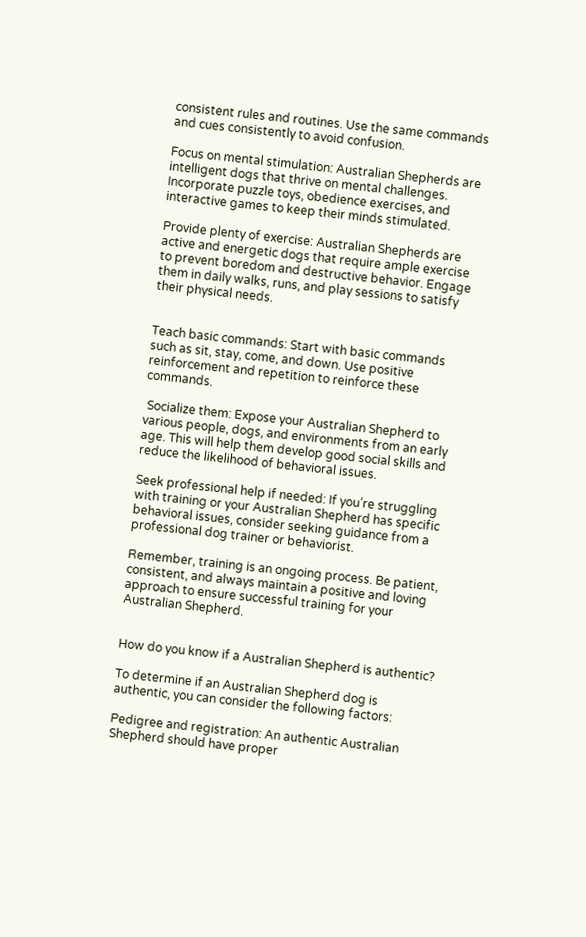consistent rules and routines. Use the same commands and cues consistently to avoid confusion.

Focus on mental stimulation: Australian Shepherds are intelligent dogs that thrive on mental challenges. Incorporate puzzle toys, obedience exercises, and interactive games to keep their minds stimulated.

Provide plenty of exercise: Australian Shepherds are active and energetic dogs that require ample exercise to prevent boredom and destructive behavior. Engage them in daily walks, runs, and play sessions to satisfy their physical needs.


Teach basic commands: Start with basic commands such as sit, stay, come, and down. Use positive reinforcement and repetition to reinforce these commands.

 Socialize them: Expose your Australian Shepherd to various people, dogs, and environments from an early age. This will help them develop good social skills and reduce the likelihood of behavioral issues.

Seek professional help if needed: If you’re struggling with training or your Australian Shepherd has specific behavioral issues, consider seeking guidance from a professional dog trainer or behaviorist.

Remember, training is an ongoing process. Be patient, consistent, and always maintain a positive and loving approach to ensure successful training for your Australian Shepherd.


How do you know if a Australian Shepherd is authentic?

To determine if an Australian Shepherd dog is authentic, you can consider the following factors:

Pedigree and registration: An authentic Australian Shepherd should have proper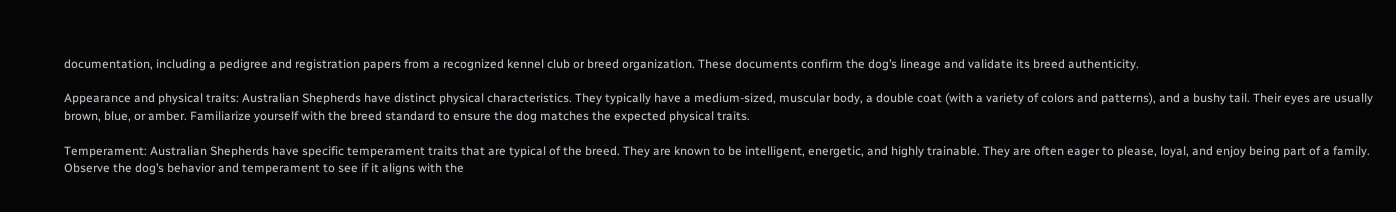documentation, including a pedigree and registration papers from a recognized kennel club or breed organization. These documents confirm the dog’s lineage and validate its breed authenticity.

Appearance and physical traits: Australian Shepherds have distinct physical characteristics. They typically have a medium-sized, muscular body, a double coat (with a variety of colors and patterns), and a bushy tail. Their eyes are usually brown, blue, or amber. Familiarize yourself with the breed standard to ensure the dog matches the expected physical traits.

Temperament: Australian Shepherds have specific temperament traits that are typical of the breed. They are known to be intelligent, energetic, and highly trainable. They are often eager to please, loyal, and enjoy being part of a family. Observe the dog’s behavior and temperament to see if it aligns with the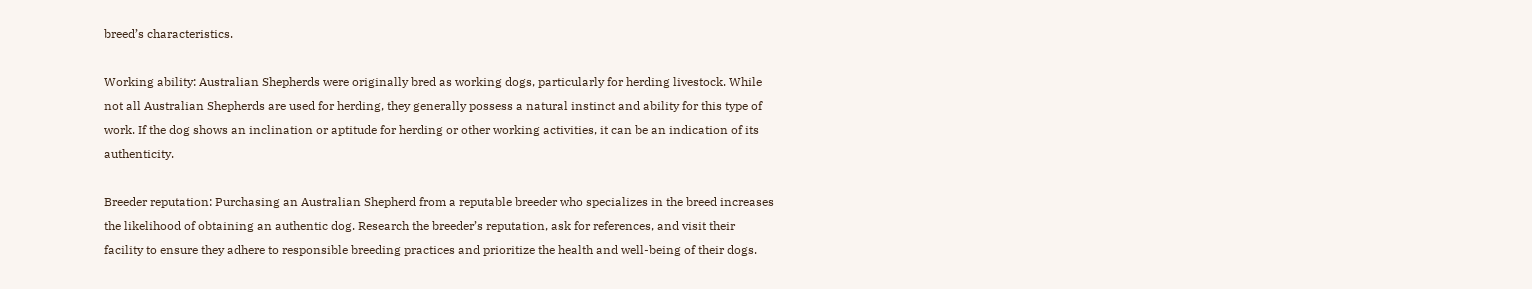breed’s characteristics.

Working ability: Australian Shepherds were originally bred as working dogs, particularly for herding livestock. While not all Australian Shepherds are used for herding, they generally possess a natural instinct and ability for this type of work. If the dog shows an inclination or aptitude for herding or other working activities, it can be an indication of its authenticity.

Breeder reputation: Purchasing an Australian Shepherd from a reputable breeder who specializes in the breed increases the likelihood of obtaining an authentic dog. Research the breeder’s reputation, ask for references, and visit their facility to ensure they adhere to responsible breeding practices and prioritize the health and well-being of their dogs.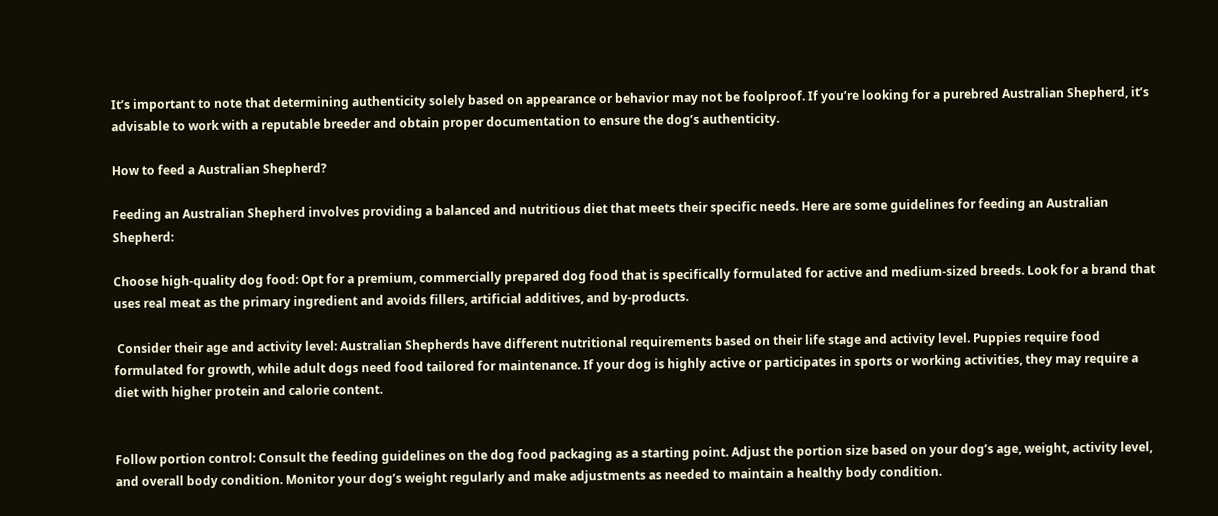It’s important to note that determining authenticity solely based on appearance or behavior may not be foolproof. If you’re looking for a purebred Australian Shepherd, it’s advisable to work with a reputable breeder and obtain proper documentation to ensure the dog’s authenticity.

How to feed a Australian Shepherd?

Feeding an Australian Shepherd involves providing a balanced and nutritious diet that meets their specific needs. Here are some guidelines for feeding an Australian Shepherd:

Choose high-quality dog food: Opt for a premium, commercially prepared dog food that is specifically formulated for active and medium-sized breeds. Look for a brand that uses real meat as the primary ingredient and avoids fillers, artificial additives, and by-products.

 Consider their age and activity level: Australian Shepherds have different nutritional requirements based on their life stage and activity level. Puppies require food formulated for growth, while adult dogs need food tailored for maintenance. If your dog is highly active or participates in sports or working activities, they may require a diet with higher protein and calorie content.


Follow portion control: Consult the feeding guidelines on the dog food packaging as a starting point. Adjust the portion size based on your dog’s age, weight, activity level, and overall body condition. Monitor your dog’s weight regularly and make adjustments as needed to maintain a healthy body condition.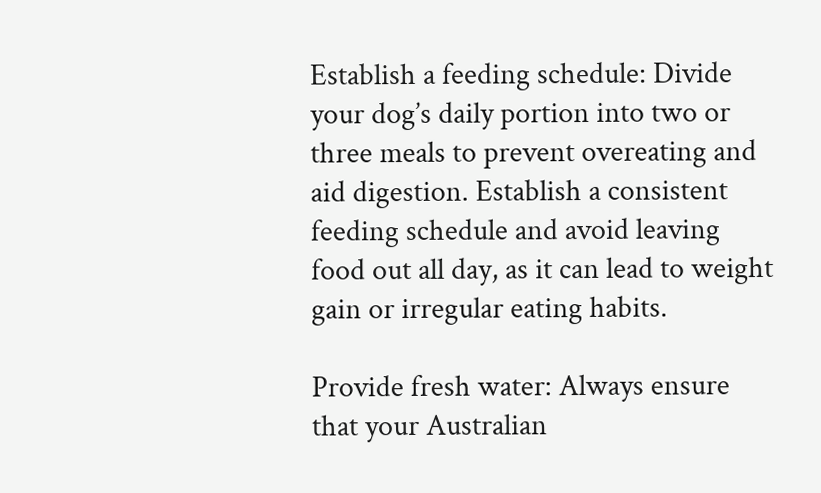Establish a feeding schedule: Divide your dog’s daily portion into two or three meals to prevent overeating and aid digestion. Establish a consistent feeding schedule and avoid leaving food out all day, as it can lead to weight gain or irregular eating habits.

Provide fresh water: Always ensure that your Australian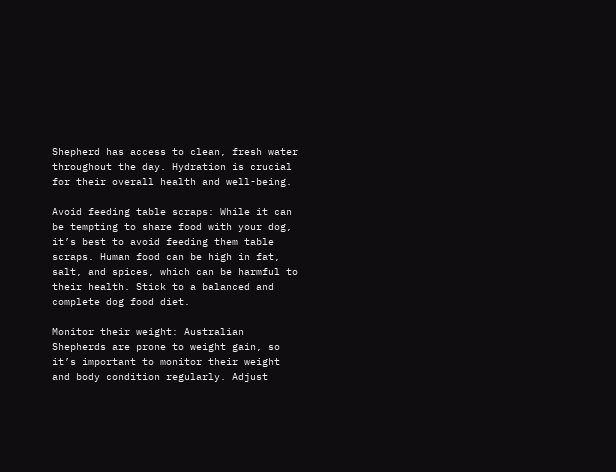Shepherd has access to clean, fresh water throughout the day. Hydration is crucial for their overall health and well-being.

Avoid feeding table scraps: While it can be tempting to share food with your dog, it’s best to avoid feeding them table scraps. Human food can be high in fat, salt, and spices, which can be harmful to their health. Stick to a balanced and complete dog food diet.

Monitor their weight: Australian Shepherds are prone to weight gain, so it’s important to monitor their weight and body condition regularly. Adjust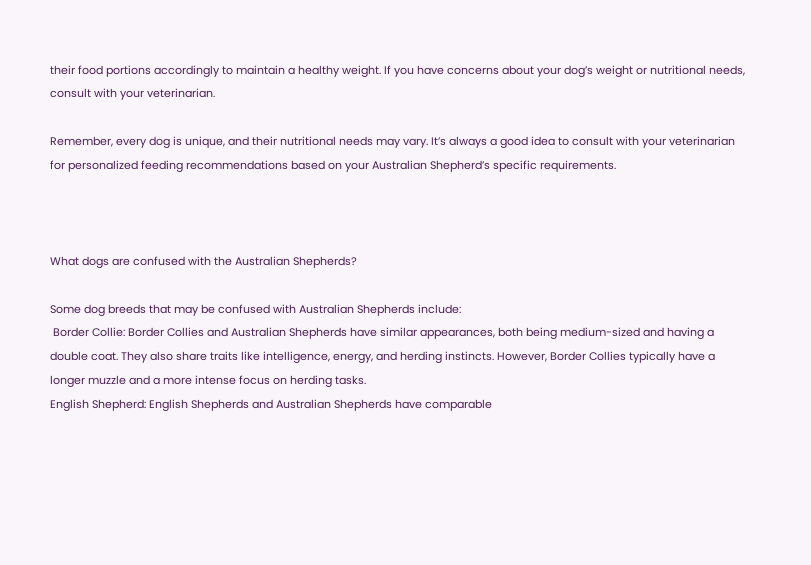their food portions accordingly to maintain a healthy weight. If you have concerns about your dog’s weight or nutritional needs, consult with your veterinarian.

Remember, every dog is unique, and their nutritional needs may vary. It’s always a good idea to consult with your veterinarian for personalized feeding recommendations based on your Australian Shepherd’s specific requirements.



What dogs are confused with the Australian Shepherds?

Some dog breeds that may be confused with Australian Shepherds include:
 Border Collie: Border Collies and Australian Shepherds have similar appearances, both being medium-sized and having a double coat. They also share traits like intelligence, energy, and herding instincts. However, Border Collies typically have a longer muzzle and a more intense focus on herding tasks.
English Shepherd: English Shepherds and Australian Shepherds have comparable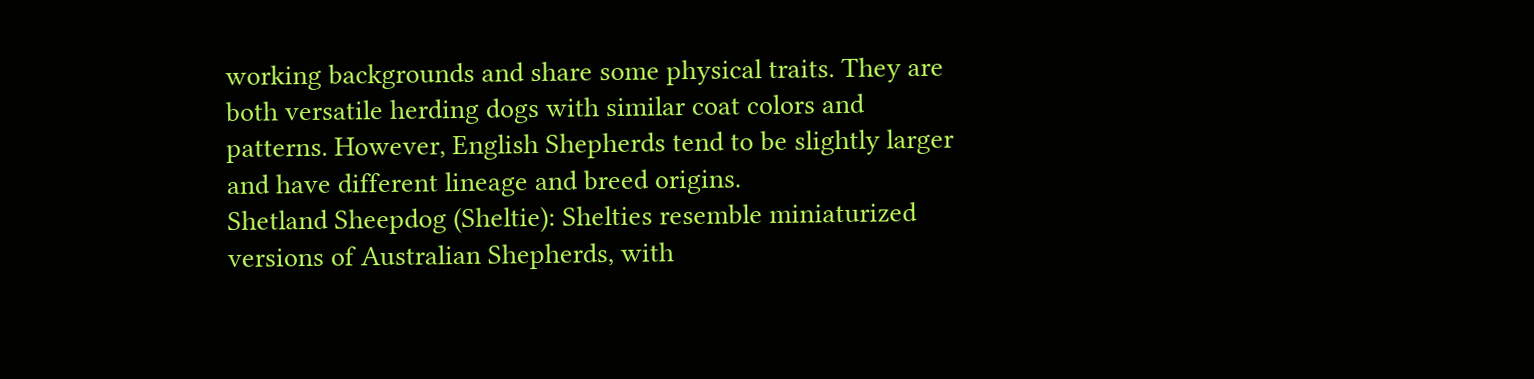working backgrounds and share some physical traits. They are both versatile herding dogs with similar coat colors and patterns. However, English Shepherds tend to be slightly larger and have different lineage and breed origins.
Shetland Sheepdog (Sheltie): Shelties resemble miniaturized versions of Australian Shepherds, with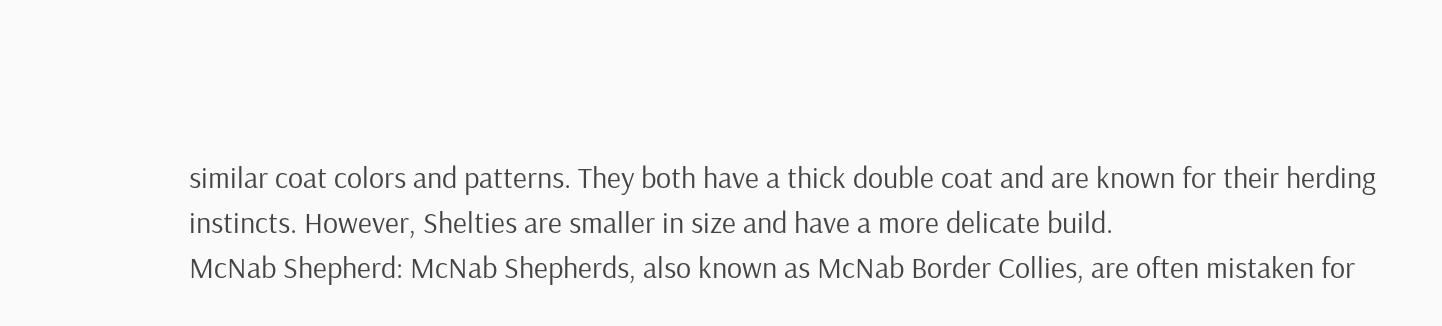similar coat colors and patterns. They both have a thick double coat and are known for their herding instincts. However, Shelties are smaller in size and have a more delicate build.
McNab Shepherd: McNab Shepherds, also known as McNab Border Collies, are often mistaken for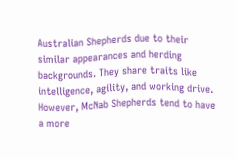Australian Shepherds due to their similar appearances and herding backgrounds. They share traits like intelligence, agility, and working drive. However, McNab Shepherds tend to have a more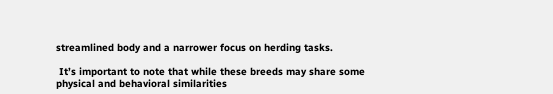streamlined body and a narrower focus on herding tasks.

 It’s important to note that while these breeds may share some physical and behavioral similarities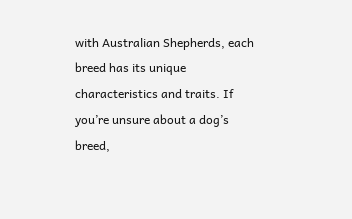with Australian Shepherds, each breed has its unique characteristics and traits. If you’re unsure about a dog’s breed,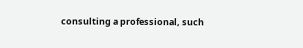consulting a professional, such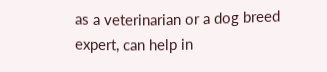as a veterinarian or a dog breed expert, can help in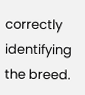correctly identifying the breed.